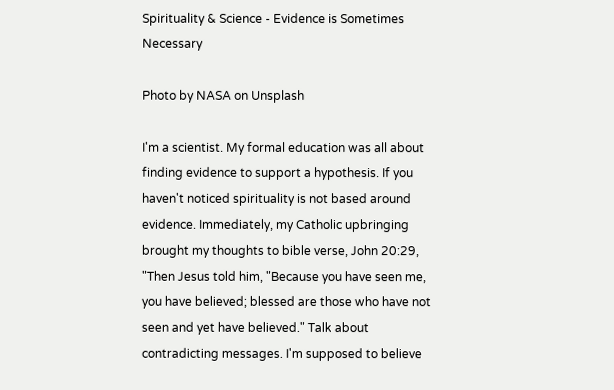Spirituality & Science - Evidence is Sometimes Necessary

Photo by NASA on Unsplash

I'm a scientist. My formal education was all about finding evidence to support a hypothesis. If you haven't noticed spirituality is not based around evidence. Immediately, my Catholic upbringing brought my thoughts to bible verse, John 20:29, "Then Jesus told him, "Because you have seen me, you have believed; blessed are those who have not seen and yet have believed." Talk about contradicting messages. I'm supposed to believe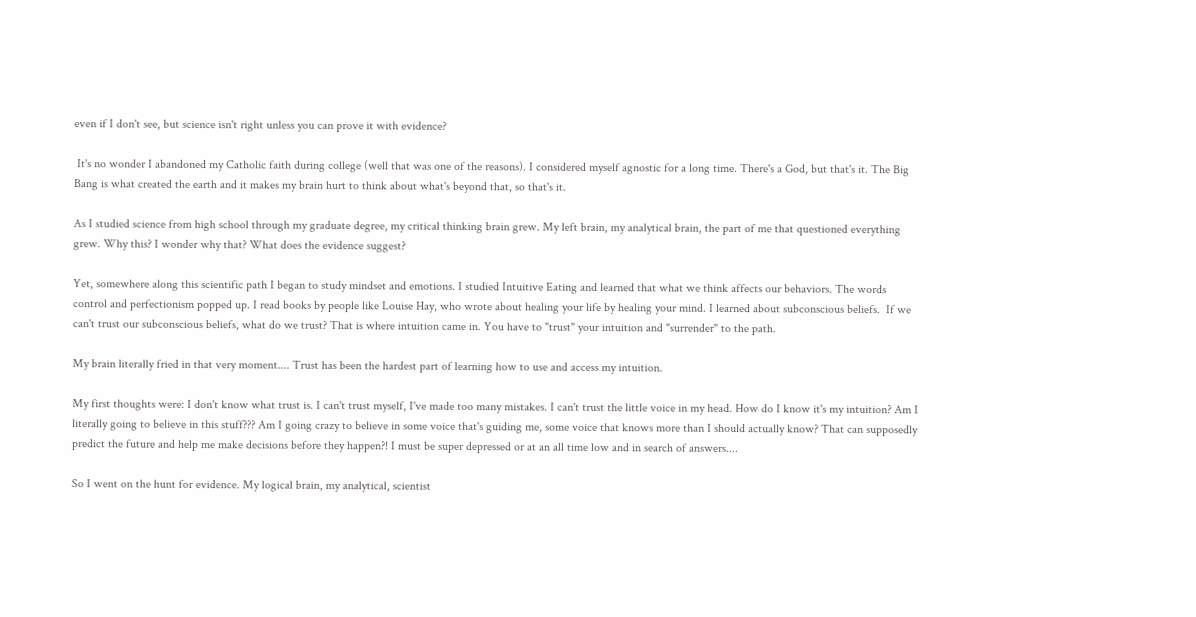even if I don't see, but science isn't right unless you can prove it with evidence?

 It's no wonder I abandoned my Catholic faith during college (well that was one of the reasons). I considered myself agnostic for a long time. There's a God, but that's it. The Big Bang is what created the earth and it makes my brain hurt to think about what's beyond that, so that's it.

As I studied science from high school through my graduate degree, my critical thinking brain grew. My left brain, my analytical brain, the part of me that questioned everything grew. Why this? I wonder why that? What does the evidence suggest?

Yet, somewhere along this scientific path I began to study mindset and emotions. I studied Intuitive Eating and learned that what we think affects our behaviors. The words control and perfectionism popped up. I read books by people like Louise Hay, who wrote about healing your life by healing your mind. I learned about subconscious beliefs.  If we can't trust our subconscious beliefs, what do we trust? That is where intuition came in. You have to "trust" your intuition and "surrender" to the path.

My brain literally fried in that very moment.... Trust has been the hardest part of learning how to use and access my intuition.

My first thoughts were: I don't know what trust is. I can't trust myself, I've made too many mistakes. I can't trust the little voice in my head. How do I know it's my intuition? Am I literally going to believe in this stuff??? Am I going crazy to believe in some voice that's guiding me, some voice that knows more than I should actually know? That can supposedly predict the future and help me make decisions before they happen?! I must be super depressed or at an all time low and in search of answers....

So I went on the hunt for evidence. My logical brain, my analytical, scientist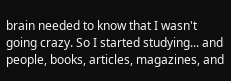brain needed to know that I wasn't going crazy. So I started studying... and people, books, articles, magazines, and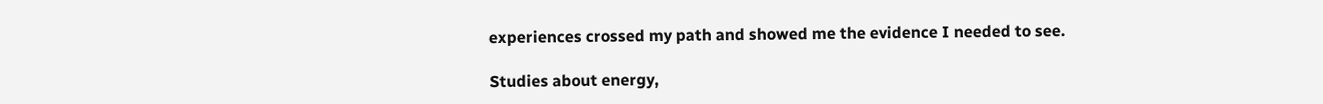experiences crossed my path and showed me the evidence I needed to see.

Studies about energy,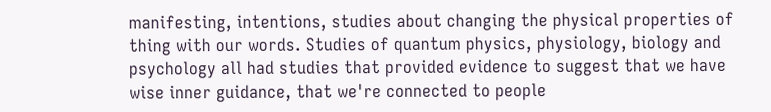manifesting, intentions, studies about changing the physical properties of thing with our words. Studies of quantum physics, physiology, biology and psychology all had studies that provided evidence to suggest that we have wise inner guidance, that we're connected to people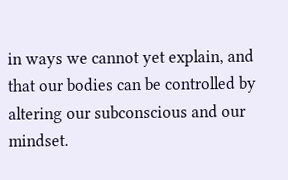in ways we cannot yet explain, and that our bodies can be controlled by altering our subconscious and our mindset.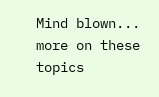Mind blown... more on these topics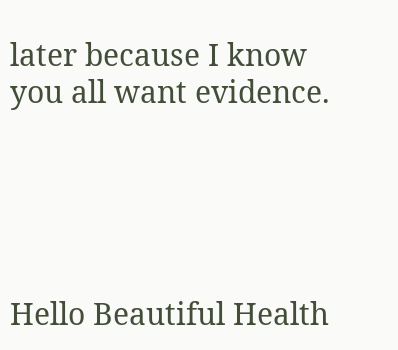later because I know you all want evidence.





Hello Beautiful Health